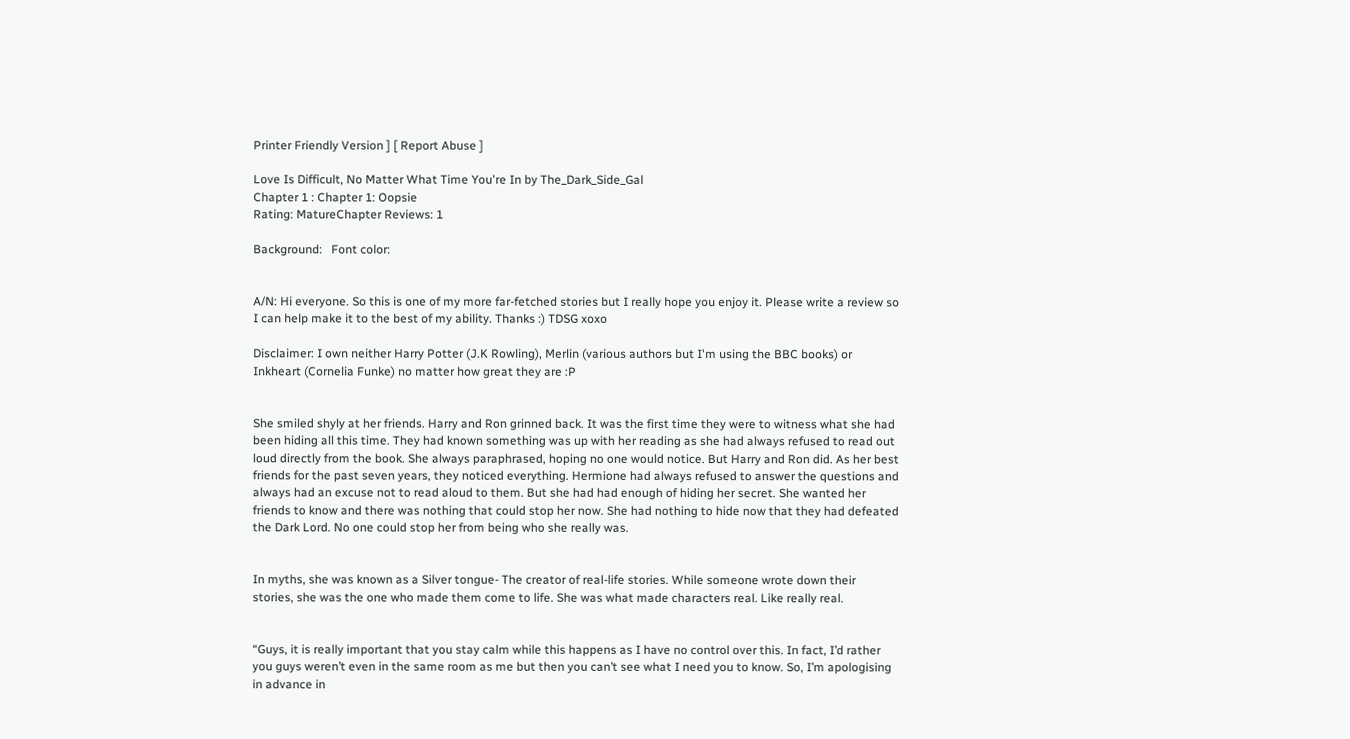Printer Friendly Version ] [ Report Abuse ]

Love Is Difficult, No Matter What Time You're In by The_Dark_Side_Gal
Chapter 1 : Chapter 1: Oopsie
Rating: MatureChapter Reviews: 1

Background:   Font color:


A/N: Hi everyone. So this is one of my more far-fetched stories but I really hope you enjoy it. Please write a review so I can help make it to the best of my ability. Thanks :) TDSG xoxo

Disclaimer: I own neither Harry Potter (J.K Rowling), Merlin (various authors but I'm using the BBC books) or Inkheart (Cornelia Funke) no matter how great they are :P


She smiled shyly at her friends. Harry and Ron grinned back. It was the first time they were to witness what she had been hiding all this time. They had known something was up with her reading as she had always refused to read out loud directly from the book. She always paraphrased, hoping no one would notice. But Harry and Ron did. As her best friends for the past seven years, they noticed everything. Hermione had always refused to answer the questions and always had an excuse not to read aloud to them. But she had had enough of hiding her secret. She wanted her friends to know and there was nothing that could stop her now. She had nothing to hide now that they had defeated the Dark Lord. No one could stop her from being who she really was.


In myths, she was known as a Silver tongue- The creator of real-life stories. While someone wrote down their stories, she was the one who made them come to life. She was what made characters real. Like really real.


“Guys, it is really important that you stay calm while this happens as I have no control over this. In fact, I’d rather you guys weren’t even in the same room as me but then you can’t see what I need you to know. So, I’m apologising in advance in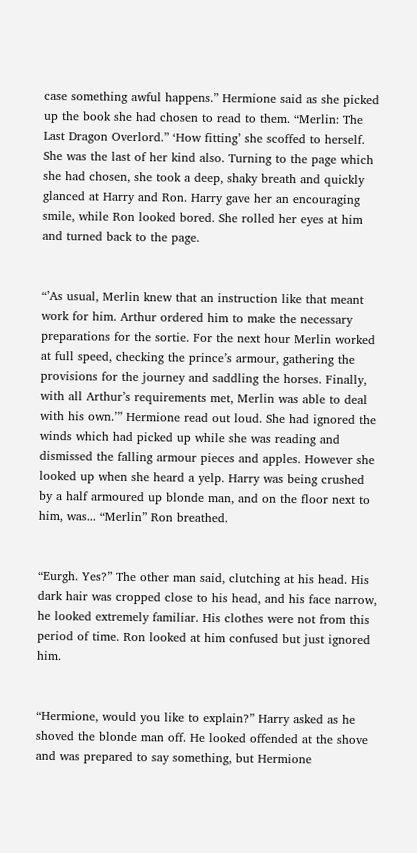case something awful happens.” Hermione said as she picked up the book she had chosen to read to them. “Merlin: The Last Dragon Overlord.” ‘How fitting’ she scoffed to herself. She was the last of her kind also. Turning to the page which she had chosen, she took a deep, shaky breath and quickly glanced at Harry and Ron. Harry gave her an encouraging smile, while Ron looked bored. She rolled her eyes at him and turned back to the page.


“’As usual, Merlin knew that an instruction like that meant work for him. Arthur ordered him to make the necessary preparations for the sortie. For the next hour Merlin worked at full speed, checking the prince’s armour, gathering the provisions for the journey and saddling the horses. Finally, with all Arthur’s requirements met, Merlin was able to deal with his own.’” Hermione read out loud. She had ignored the winds which had picked up while she was reading and dismissed the falling armour pieces and apples. However she looked up when she heard a yelp. Harry was being crushed by a half armoured up blonde man, and on the floor next to him, was... “Merlin” Ron breathed.


“Eurgh. Yes?” The other man said, clutching at his head. His dark hair was cropped close to his head, and his face narrow, he looked extremely familiar. His clothes were not from this period of time. Ron looked at him confused but just ignored him.


“Hermione, would you like to explain?” Harry asked as he shoved the blonde man off. He looked offended at the shove and was prepared to say something, but Hermione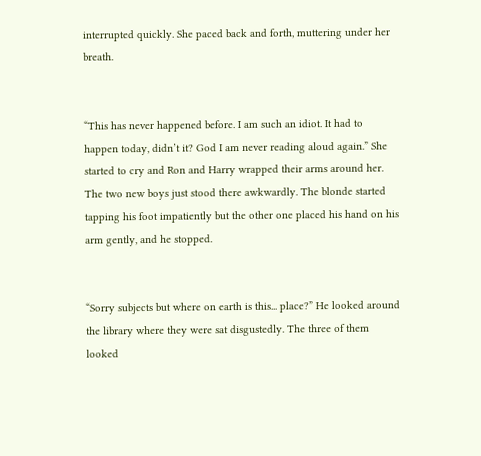interrupted quickly. She paced back and forth, muttering under her breath.


“This has never happened before. I am such an idiot. It had to happen today, didn’t it? God I am never reading aloud again.” She started to cry and Ron and Harry wrapped their arms around her. The two new boys just stood there awkwardly. The blonde started tapping his foot impatiently but the other one placed his hand on his arm gently, and he stopped.


“Sorry subjects but where on earth is this... place?” He looked around the library where they were sat disgustedly. The three of them looked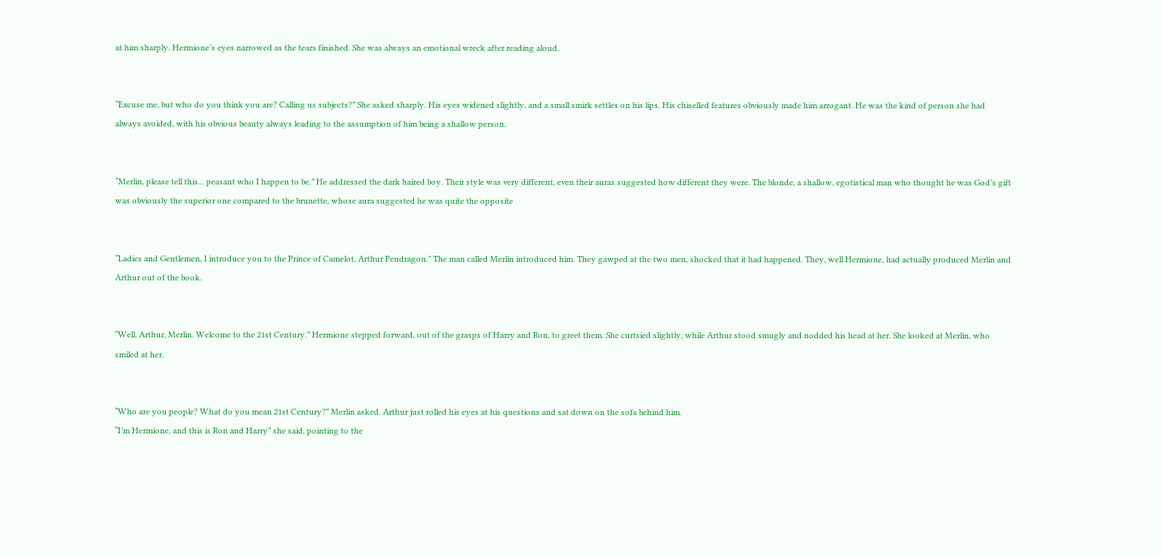at him sharply. Hermione’s eyes narrowed as the tears finished. She was always an emotional wreck after reading aloud.


“Excuse me, but who do you think you are? Calling us subjects?” She asked sharply. His eyes widened slightly, and a small smirk settles on his lips. His chiselled features obviously made him arrogant. He was the kind of person she had always avoided, with his obvious beauty always leading to the assumption of him being a shallow person.


“Merlin, please tell this... peasant who I happen to be.” He addressed the dark haired boy. Their style was very different, even their auras suggested how different they were. The blonde, a shallow, egotistical man who thought he was God’s gift was obviously the superior one compared to the brunette, whose aura suggested he was quite the opposite


“Ladies and Gentlemen, I introduce you to the Prince of Camelot, Arthur Pendragon.” The man called Merlin introduced him. They gawped at the two men, shocked that it had happened. They, well Hermione, had actually produced Merlin and Arthur out of the book.


“Well, Arthur, Merlin. Welcome to the 21st Century.” Hermione stepped forward, out of the grasps of Harry and Ron, to greet them. She curtsied slightly, while Arthur stood smugly and nodded his head at her. She looked at Merlin, who smiled at her.


“Who are you people? What do you mean 21st Century?” Merlin asked. Arthur just rolled his eyes at his questions and sat down on the sofa behind him.
“I’m Hermione, and this is Ron and Harry” she said, pointing to the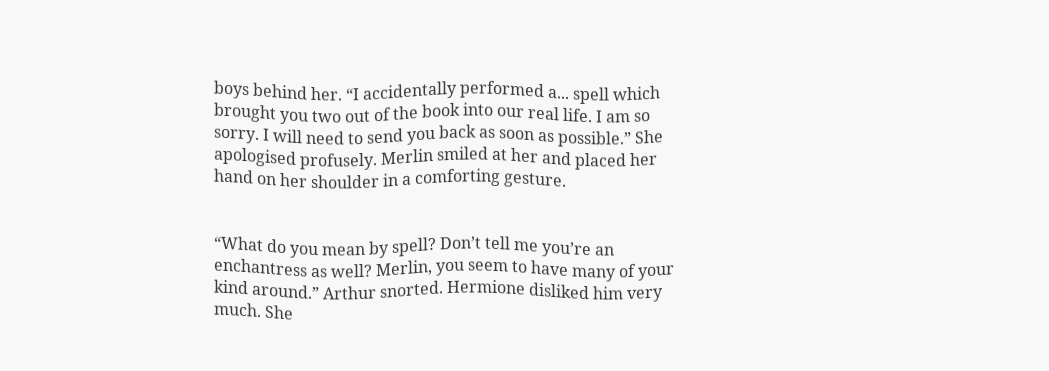boys behind her. “I accidentally performed a... spell which brought you two out of the book into our real life. I am so sorry. I will need to send you back as soon as possible.” She apologised profusely. Merlin smiled at her and placed her hand on her shoulder in a comforting gesture.


“What do you mean by spell? Don’t tell me you’re an enchantress as well? Merlin, you seem to have many of your kind around.” Arthur snorted. Hermione disliked him very much. She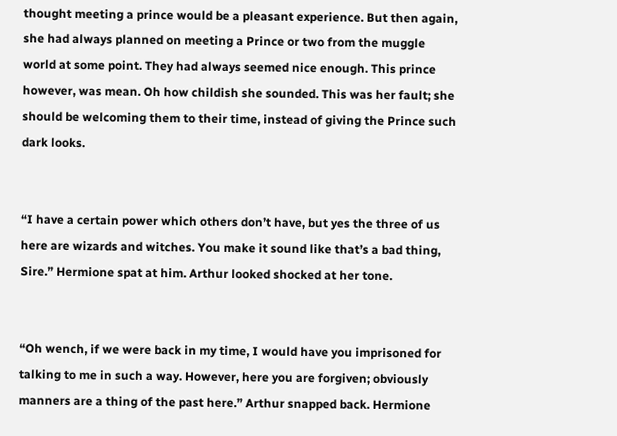thought meeting a prince would be a pleasant experience. But then again, she had always planned on meeting a Prince or two from the muggle world at some point. They had always seemed nice enough. This prince however, was mean. Oh how childish she sounded. This was her fault; she should be welcoming them to their time, instead of giving the Prince such dark looks.


“I have a certain power which others don’t have, but yes the three of us here are wizards and witches. You make it sound like that’s a bad thing, Sire.” Hermione spat at him. Arthur looked shocked at her tone.


“Oh wench, if we were back in my time, I would have you imprisoned for talking to me in such a way. However, here you are forgiven; obviously manners are a thing of the past here.” Arthur snapped back. Hermione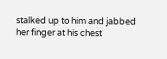stalked up to him and jabbed her finger at his chest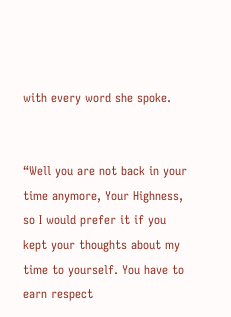with every word she spoke.


“Well you are not back in your time anymore, Your Highness, so I would prefer it if you kept your thoughts about my time to yourself. You have to earn respect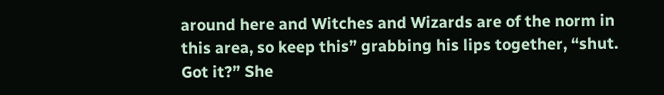around here and Witches and Wizards are of the norm in this area, so keep this” grabbing his lips together, “shut. Got it?” She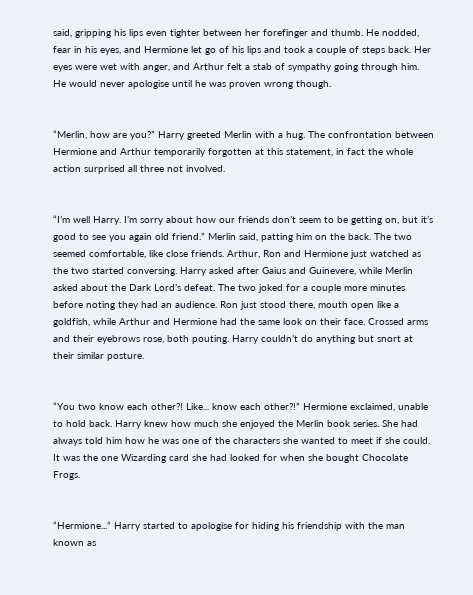said, gripping his lips even tighter between her forefinger and thumb. He nodded, fear in his eyes, and Hermione let go of his lips and took a couple of steps back. Her eyes were wet with anger, and Arthur felt a stab of sympathy going through him. He would never apologise until he was proven wrong though.


“Merlin, how are you?” Harry greeted Merlin with a hug. The confrontation between Hermione and Arthur temporarily forgotten at this statement, in fact the whole action surprised all three not involved.


“I’m well Harry. I’m sorry about how our friends don’t seem to be getting on, but it’s good to see you again old friend.” Merlin said, patting him on the back. The two seemed comfortable, like close friends. Arthur, Ron and Hermione just watched as the two started conversing. Harry asked after Gaius and Guinevere, while Merlin asked about the Dark Lord’s defeat. The two joked for a couple more minutes before noting they had an audience. Ron just stood there, mouth open like a goldfish, while Arthur and Hermione had the same look on their face. Crossed arms and their eyebrows rose, both pouting. Harry couldn’t do anything but snort at their similar posture.


“You two know each other?! Like... know each other?!” Hermione exclaimed, unable to hold back. Harry knew how much she enjoyed the Merlin book series. She had always told him how he was one of the characters she wanted to meet if she could. It was the one Wizarding card she had looked for when she bought Chocolate Frogs.


“Hermione...” Harry started to apologise for hiding his friendship with the man known as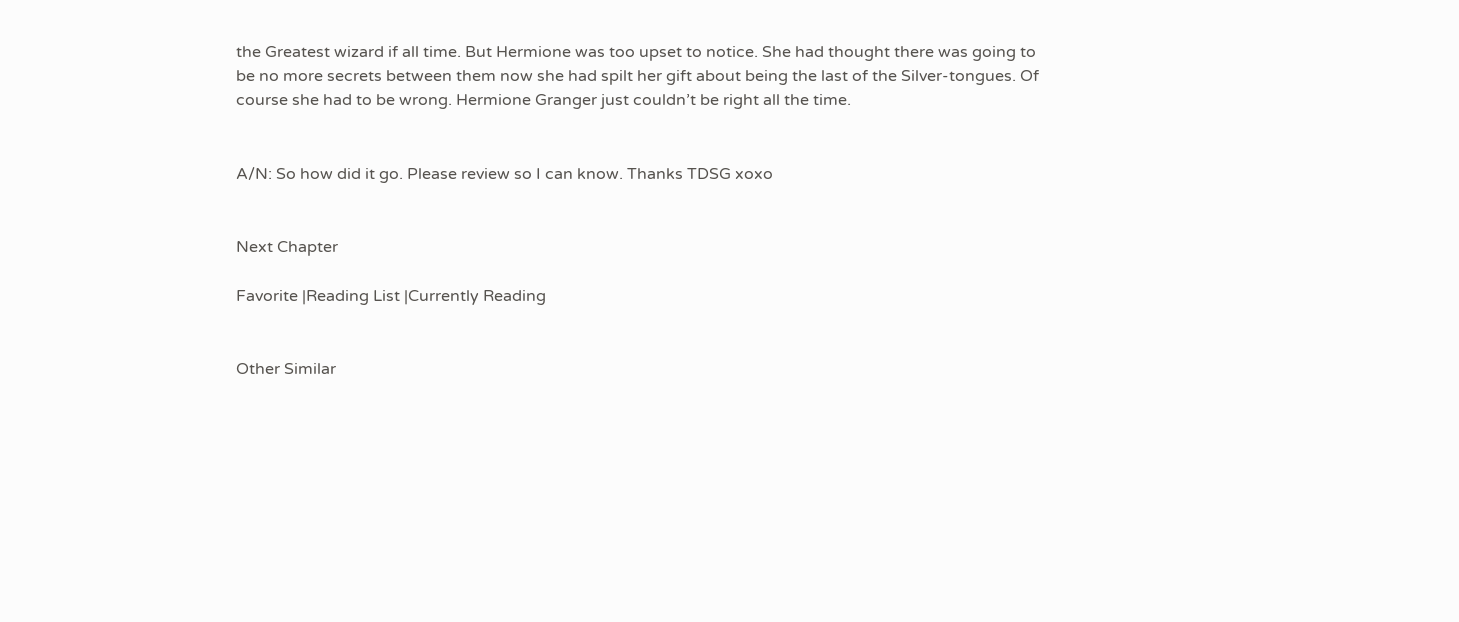the Greatest wizard if all time. But Hermione was too upset to notice. She had thought there was going to be no more secrets between them now she had spilt her gift about being the last of the Silver-tongues. Of course she had to be wrong. Hermione Granger just couldn’t be right all the time.


A/N: So how did it go. Please review so I can know. Thanks TDSG xoxo


Next Chapter

Favorite |Reading List |Currently Reading


Other Similar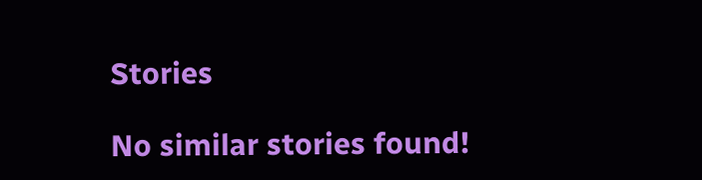Stories

No similar stories found!